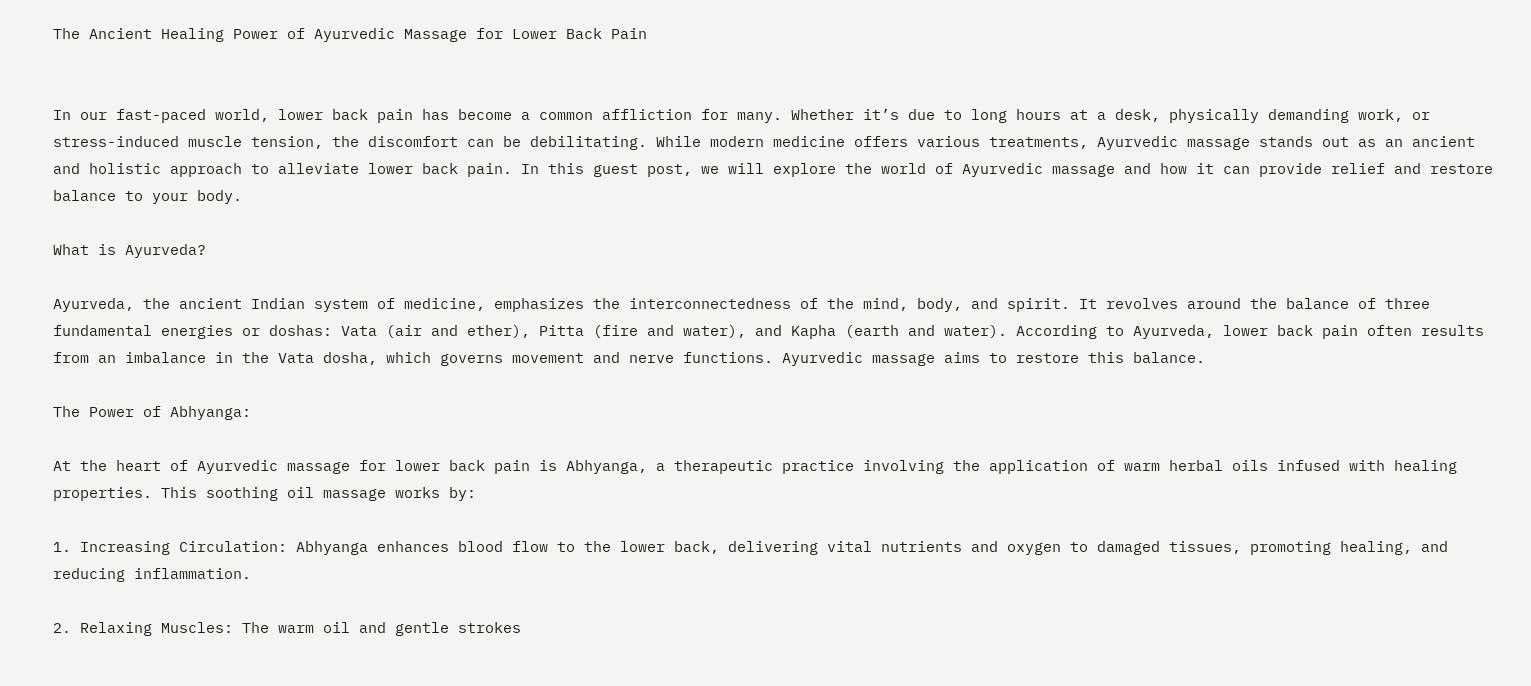The Ancient Healing Power of Ayurvedic Massage for Lower Back Pain


In our fast-paced world, lower back pain has become a common affliction for many. Whether it’s due to long hours at a desk, physically demanding work, or stress-induced muscle tension, the discomfort can be debilitating. While modern medicine offers various treatments, Ayurvedic massage stands out as an ancient and holistic approach to alleviate lower back pain. In this guest post, we will explore the world of Ayurvedic massage and how it can provide relief and restore balance to your body.

What is Ayurveda?

Ayurveda, the ancient Indian system of medicine, emphasizes the interconnectedness of the mind, body, and spirit. It revolves around the balance of three fundamental energies or doshas: Vata (air and ether), Pitta (fire and water), and Kapha (earth and water). According to Ayurveda, lower back pain often results from an imbalance in the Vata dosha, which governs movement and nerve functions. Ayurvedic massage aims to restore this balance.

The Power of Abhyanga:

At the heart of Ayurvedic massage for lower back pain is Abhyanga, a therapeutic practice involving the application of warm herbal oils infused with healing properties. This soothing oil massage works by:

1. Increasing Circulation: Abhyanga enhances blood flow to the lower back, delivering vital nutrients and oxygen to damaged tissues, promoting healing, and reducing inflammation.

2. Relaxing Muscles: The warm oil and gentle strokes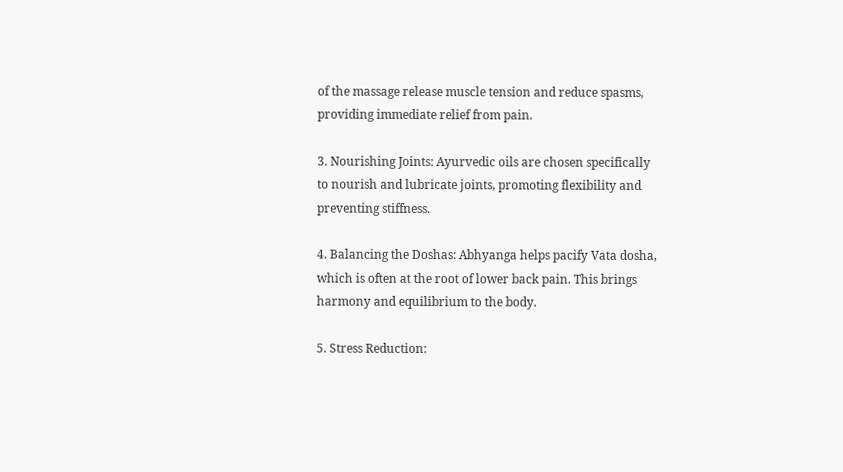of the massage release muscle tension and reduce spasms, providing immediate relief from pain.

3. Nourishing Joints: Ayurvedic oils are chosen specifically to nourish and lubricate joints, promoting flexibility and preventing stiffness.

4. Balancing the Doshas: Abhyanga helps pacify Vata dosha, which is often at the root of lower back pain. This brings harmony and equilibrium to the body.

5. Stress Reduction: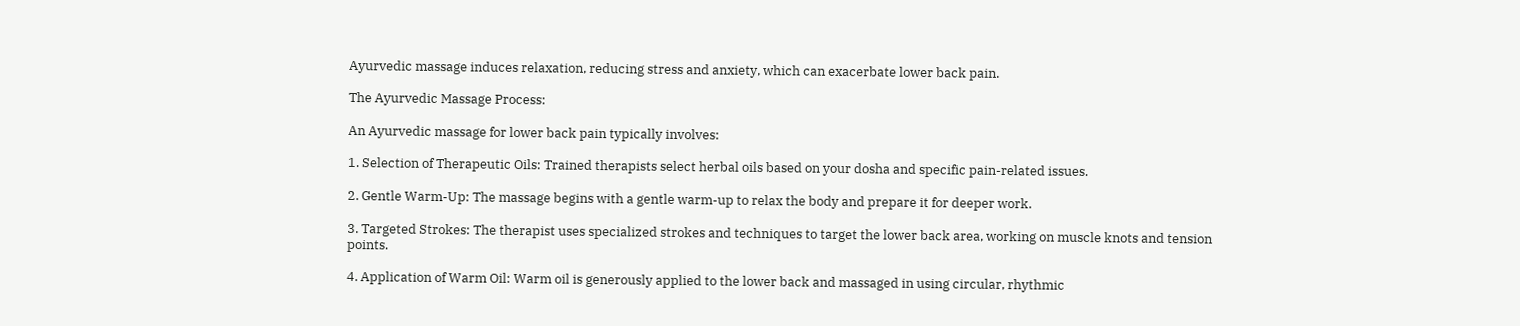Ayurvedic massage induces relaxation, reducing stress and anxiety, which can exacerbate lower back pain.

The Ayurvedic Massage Process:

An Ayurvedic massage for lower back pain typically involves:

1. Selection of Therapeutic Oils: Trained therapists select herbal oils based on your dosha and specific pain-related issues.

2. Gentle Warm-Up: The massage begins with a gentle warm-up to relax the body and prepare it for deeper work.

3. Targeted Strokes: The therapist uses specialized strokes and techniques to target the lower back area, working on muscle knots and tension points.

4. Application of Warm Oil: Warm oil is generously applied to the lower back and massaged in using circular, rhythmic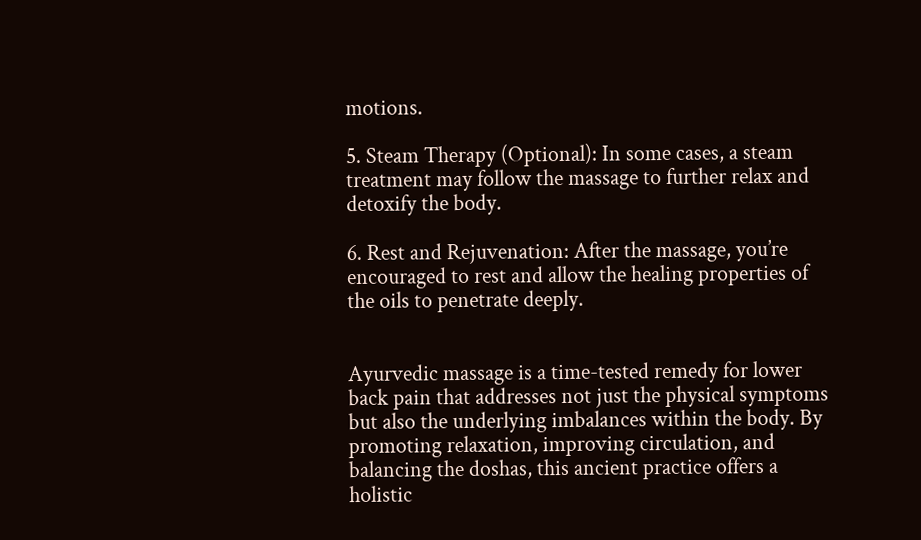motions.

5. Steam Therapy (Optional): In some cases, a steam treatment may follow the massage to further relax and detoxify the body.

6. Rest and Rejuvenation: After the massage, you’re encouraged to rest and allow the healing properties of the oils to penetrate deeply.


Ayurvedic massage is a time-tested remedy for lower back pain that addresses not just the physical symptoms but also the underlying imbalances within the body. By promoting relaxation, improving circulation, and balancing the doshas, this ancient practice offers a holistic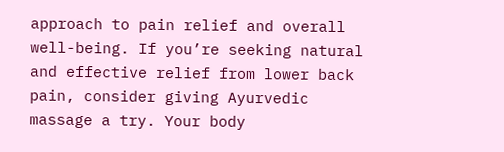approach to pain relief and overall well-being. If you’re seeking natural and effective relief from lower back pain, consider giving Ayurvedic massage a try. Your body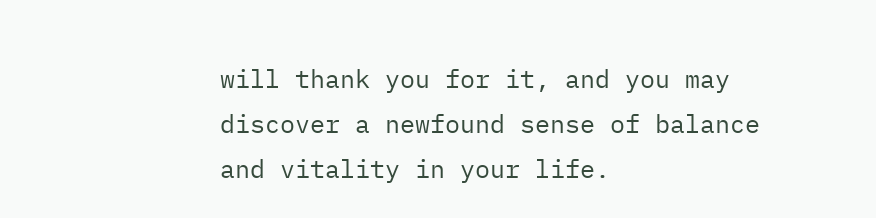will thank you for it, and you may discover a newfound sense of balance and vitality in your life.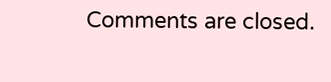Comments are closed.